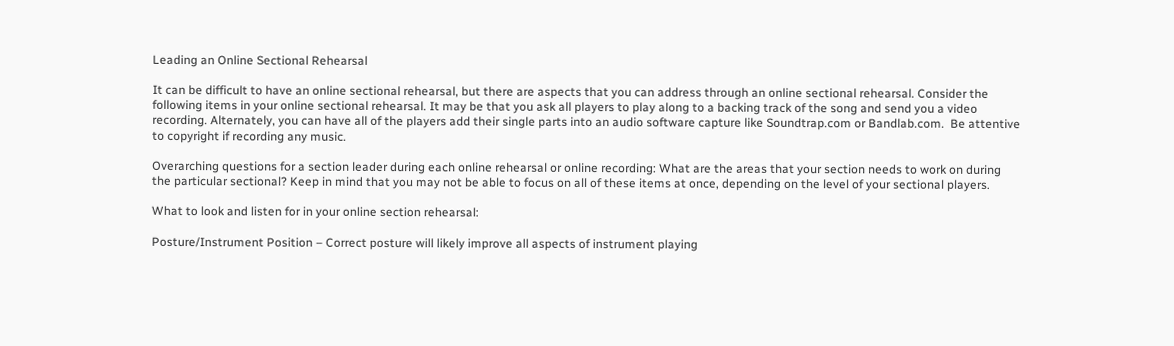Leading an Online Sectional Rehearsal

It can be difficult to have an online sectional rehearsal, but there are aspects that you can address through an online sectional rehearsal. Consider the following items in your online sectional rehearsal. It may be that you ask all players to play along to a backing track of the song and send you a video recording. Alternately, you can have all of the players add their single parts into an audio software capture like Soundtrap.com or Bandlab.com.  Be attentive to copyright if recording any music.

Overarching questions for a section leader during each online rehearsal or online recording: What are the areas that your section needs to work on during the particular sectional? Keep in mind that you may not be able to focus on all of these items at once, depending on the level of your sectional players.

What to look and listen for in your online section rehearsal:

Posture/Instrument Position – Correct posture will likely improve all aspects of instrument playing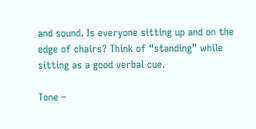and sound. Is everyone sitting up and on the edge of chairs? Think of “standing” while sitting as a good verbal cue.

Tone –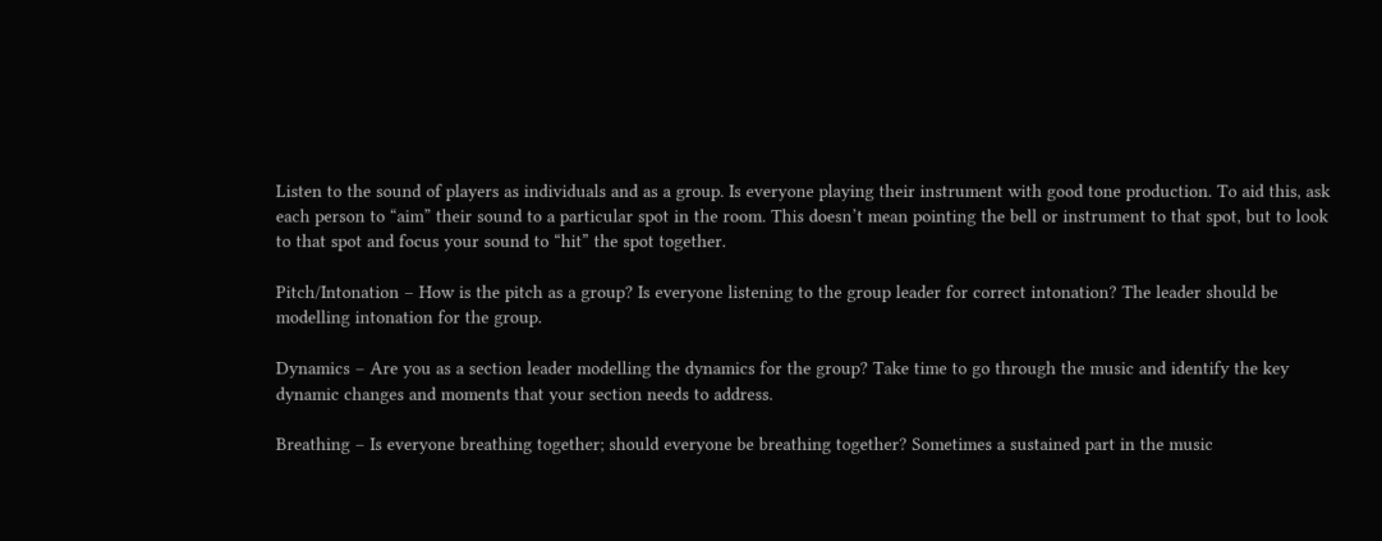Listen to the sound of players as individuals and as a group. Is everyone playing their instrument with good tone production. To aid this, ask each person to “aim” their sound to a particular spot in the room. This doesn’t mean pointing the bell or instrument to that spot, but to look to that spot and focus your sound to “hit” the spot together.

Pitch/Intonation – How is the pitch as a group? Is everyone listening to the group leader for correct intonation? The leader should be modelling intonation for the group.

Dynamics – Are you as a section leader modelling the dynamics for the group? Take time to go through the music and identify the key dynamic changes and moments that your section needs to address.

Breathing – Is everyone breathing together; should everyone be breathing together? Sometimes a sustained part in the music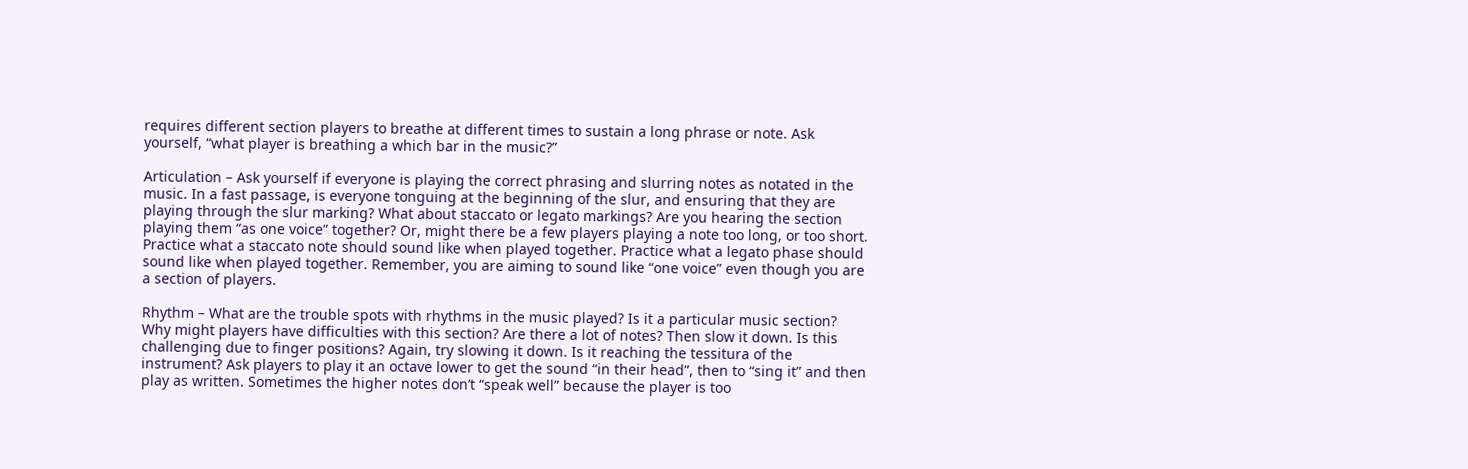requires different section players to breathe at different times to sustain a long phrase or note. Ask yourself, “what player is breathing a which bar in the music?”

Articulation – Ask yourself if everyone is playing the correct phrasing and slurring notes as notated in the music. In a fast passage, is everyone tonguing at the beginning of the slur, and ensuring that they are playing through the slur marking? What about staccato or legato markings? Are you hearing the section playing them “as one voice” together? Or, might there be a few players playing a note too long, or too short. Practice what a staccato note should sound like when played together. Practice what a legato phase should sound like when played together. Remember, you are aiming to sound like “one voice” even though you are a section of players.

Rhythm – What are the trouble spots with rhythms in the music played? Is it a particular music section? Why might players have difficulties with this section? Are there a lot of notes? Then slow it down. Is this challenging due to finger positions? Again, try slowing it down. Is it reaching the tessitura of the instrument? Ask players to play it an octave lower to get the sound “in their head”, then to “sing it” and then play as written. Sometimes the higher notes don’t “speak well” because the player is too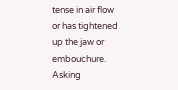tense in air flow or has tightened up the jaw or embouchure. Asking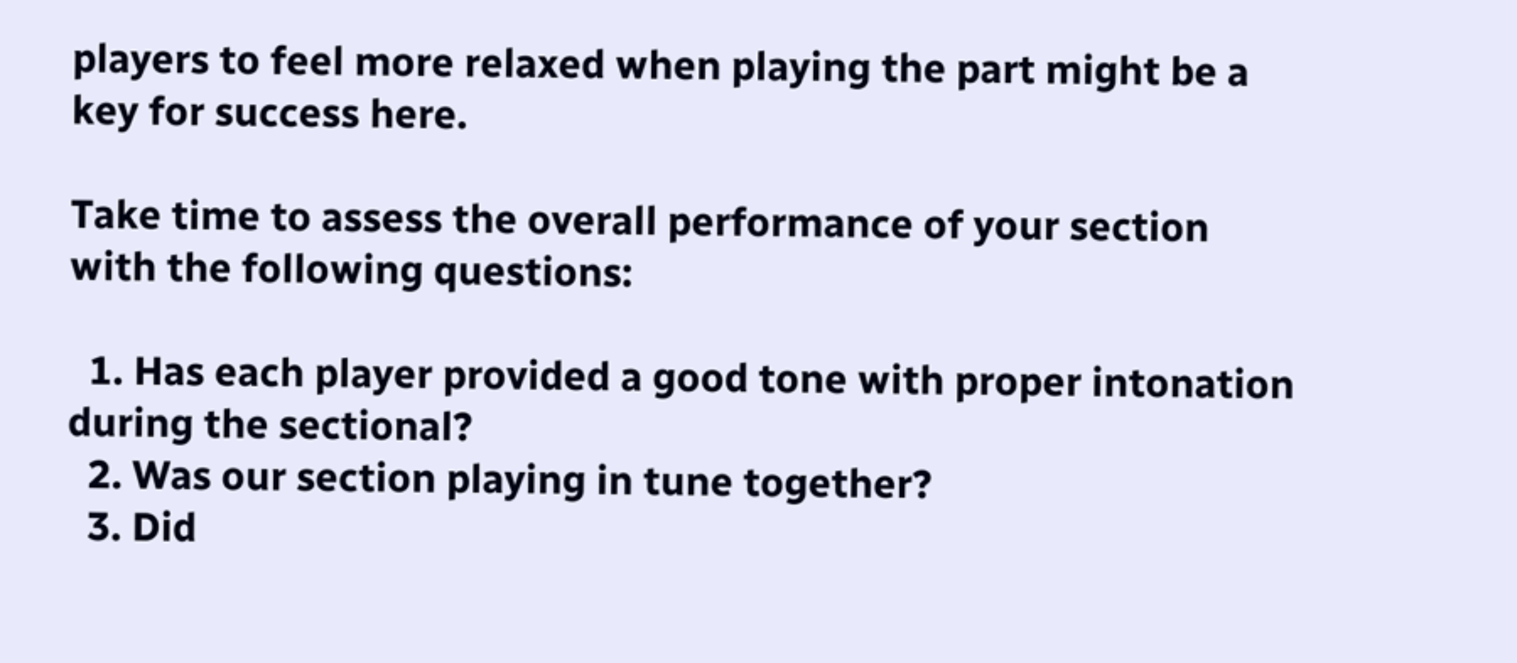players to feel more relaxed when playing the part might be a key for success here.

Take time to assess the overall performance of your section with the following questions:

  1. Has each player provided a good tone with proper intonation during the sectional?
  2. Was our section playing in tune together?
  3. Did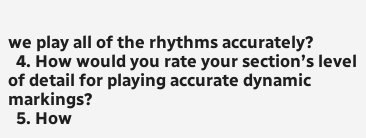we play all of the rhythms accurately?
  4. How would you rate your section’s level of detail for playing accurate dynamic markings?
  5. How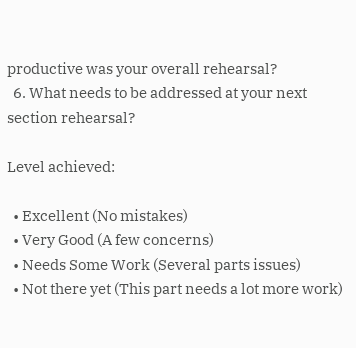productive was your overall rehearsal?
  6. What needs to be addressed at your next section rehearsal?

Level achieved:

  • Excellent (No mistakes)
  • Very Good (A few concerns)
  • Needs Some Work (Several parts issues)
  • Not there yet (This part needs a lot more work)